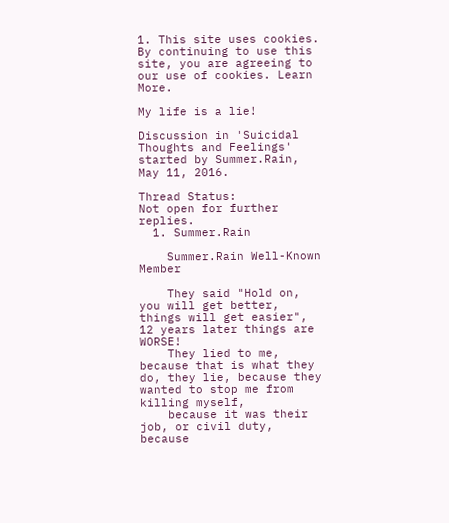1. This site uses cookies. By continuing to use this site, you are agreeing to our use of cookies. Learn More.

My life is a lie!

Discussion in 'Suicidal Thoughts and Feelings' started by Summer.Rain, May 11, 2016.

Thread Status:
Not open for further replies.
  1. Summer.Rain

    Summer.Rain Well-Known Member

    They said "Hold on, you will get better, things will get easier", 12 years later things are WORSE!
    They lied to me, because that is what they do, they lie, because they wanted to stop me from killing myself,
    because it was their job, or civil duty, because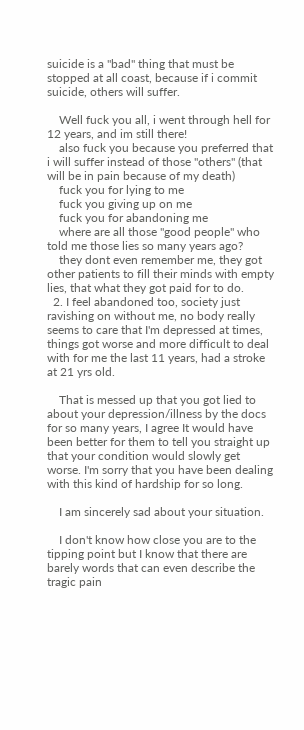suicide is a "bad" thing that must be stopped at all coast, because if i commit suicide, others will suffer.

    Well fuck you all, i went through hell for 12 years, and im still there!
    also fuck you because you preferred that i will suffer instead of those "others" (that will be in pain because of my death)
    fuck you for lying to me
    fuck you giving up on me
    fuck you for abandoning me
    where are all those "good people" who told me those lies so many years ago?
    they dont even remember me, they got other patients to fill their minds with empty lies, that what they got paid for to do.
  2. I feel abandoned too, society just ravishing on without me, no body really seems to care that I'm depressed at times, things got worse and more difficult to deal with for me the last 11 years, had a stroke at 21 yrs old.

    That is messed up that you got lied to about your depression/illness by the docs for so many years, I agree It would have been better for them to tell you straight up that your condition would slowly get worse. I'm sorry that you have been dealing with this kind of hardship for so long.

    I am sincerely sad about your situation.

    I don't know how close you are to the tipping point but I know that there are barely words that can even describe the tragic pain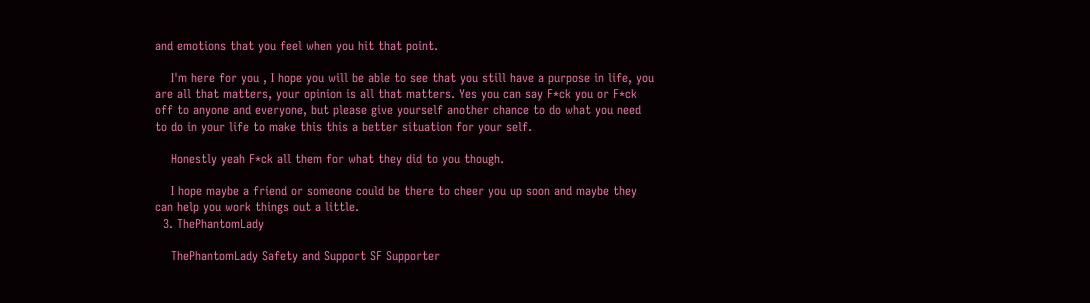and emotions that you feel when you hit that point.

    I'm here for you , I hope you will be able to see that you still have a purpose in life, you are all that matters, your opinion is all that matters. Yes you can say F*ck you or F*ck off to anyone and everyone, but please give yourself another chance to do what you need to do in your life to make this this a better situation for your self.

    Honestly yeah F*ck all them for what they did to you though.

    I hope maybe a friend or someone could be there to cheer you up soon and maybe they can help you work things out a little.
  3. ThePhantomLady

    ThePhantomLady Safety and Support SF Supporter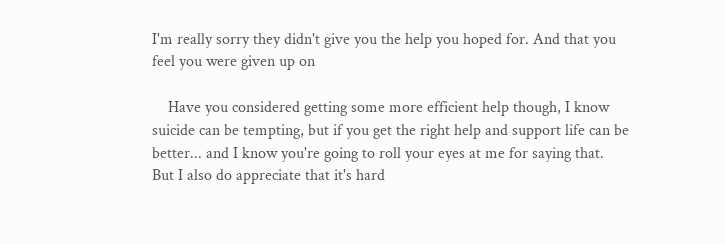I'm really sorry they didn't give you the help you hoped for. And that you feel you were given up on

    Have you considered getting some more efficient help though, I know suicide can be tempting, but if you get the right help and support life can be better... and I know you're going to roll your eyes at me for saying that. But I also do appreciate that it's hard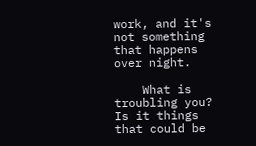work, and it's not something that happens over night.

    What is troubling you? Is it things that could be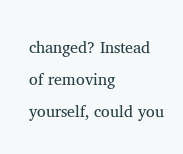changed? Instead of removing yourself, could you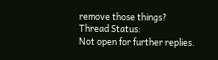remove those things?
Thread Status:
Not open for further replies.